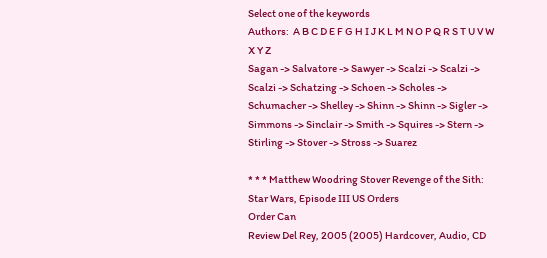Select one of the keywords
Authors:  A B C D E F G H I J K L M N O P Q R S T U V W X Y Z
Sagan -> Salvatore -> Sawyer -> Scalzi -> Scalzi -> Scalzi -> Schatzing -> Schoen -> Scholes -> Schumacher -> Shelley -> Shinn -> Shinn -> Sigler -> Simmons -> Sinclair -> Smith -> Squires -> Stern -> Stirling -> Stover -> Stross -> Suarez

* * * Matthew Woodring Stover Revenge of the Sith: Star Wars, Episode III US Orders
Order Can
Review Del Rey, 2005 (2005) Hardcover, Audio, CD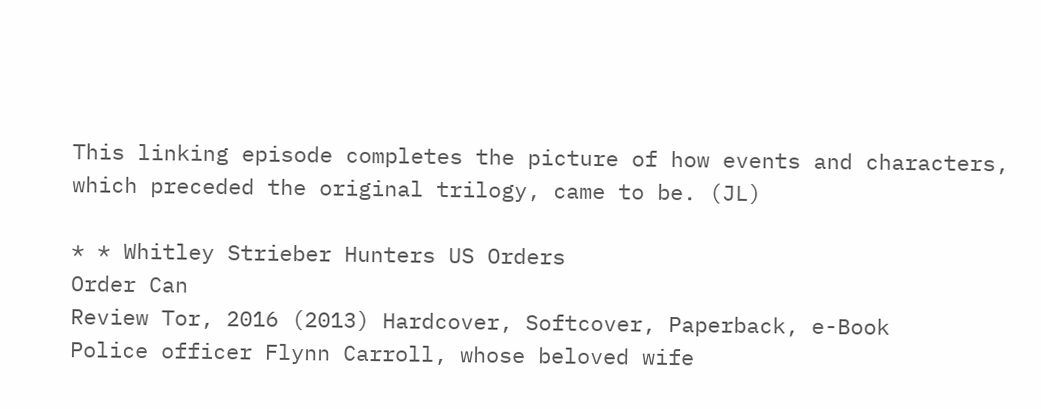This linking episode completes the picture of how events and characters, which preceded the original trilogy, came to be. (JL)

* * Whitley Strieber Hunters US Orders
Order Can
Review Tor, 2016 (2013) Hardcover, Softcover, Paperback, e-Book
Police officer Flynn Carroll, whose beloved wife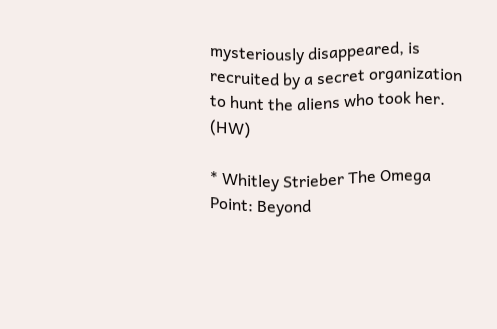mysteriously disappeared, is recruited by a secret organization to hunt the aliens who took her. (HW)

* Whitley Strieber The Omega Point: Beyond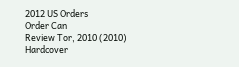2012 US Orders
Order Can
Review Tor, 2010 (2010) Hardcover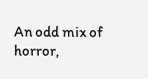An odd mix of horror,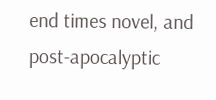end times novel, and post-apocalyptic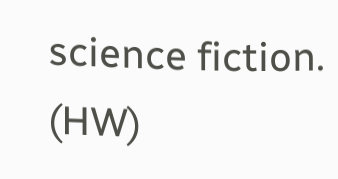science fiction. (HW)